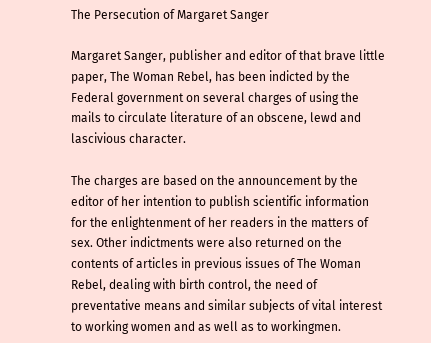The Persecution of Margaret Sanger

Margaret Sanger, publisher and editor of that brave little paper, The Woman Rebel, has been indicted by the Federal government on several charges of using the mails to circulate literature of an obscene, lewd and lascivious character.

The charges are based on the announcement by the editor of her intention to publish scientific information for the enlightenment of her readers in the matters of sex. Other indictments were also returned on the contents of articles in previous issues of The Woman Rebel, dealing with birth control, the need of preventative means and similar subjects of vital interest to working women and as well as to workingmen.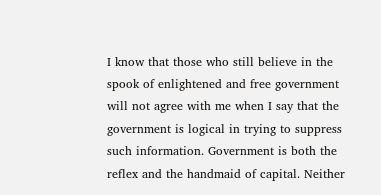I know that those who still believe in the spook of enlightened and free government will not agree with me when I say that the government is logical in trying to suppress such information. Government is both the reflex and the handmaid of capital. Neither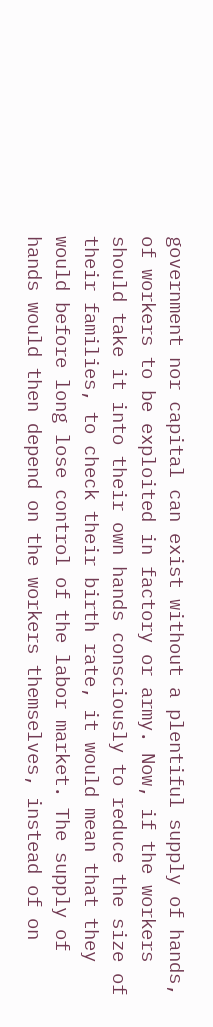government nor capital can exist without a plentiful supply of hands, of workers to be exploited in factory or army. Now, if the workers should take it into their own hands consciously to reduce the size of their families, to check their birth rate, it would mean that they would before long lose control of the labor market. The supply of hands would then depend on the workers themselves, instead of on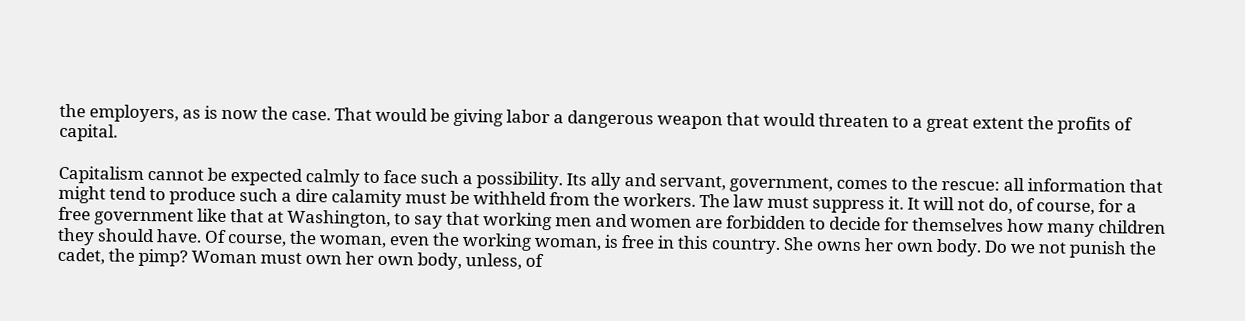the employers, as is now the case. That would be giving labor a dangerous weapon that would threaten to a great extent the profits of capital.

Capitalism cannot be expected calmly to face such a possibility. Its ally and servant, government, comes to the rescue: all information that might tend to produce such a dire calamity must be withheld from the workers. The law must suppress it. It will not do, of course, for a free government like that at Washington, to say that working men and women are forbidden to decide for themselves how many children they should have. Of course, the woman, even the working woman, is free in this country. She owns her own body. Do we not punish the cadet, the pimp? Woman must own her own body, unless, of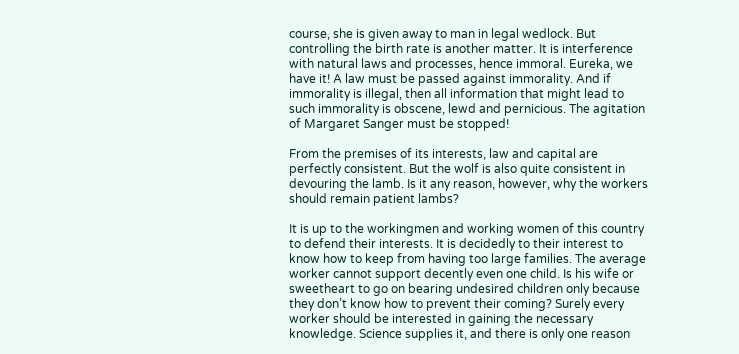course, she is given away to man in legal wedlock. But controlling the birth rate is another matter. It is interference with natural laws and processes, hence immoral. Eureka, we have it! A law must be passed against immorality. And if immorality is illegal, then all information that might lead to such immorality is obscene, lewd and pernicious. The agitation of Margaret Sanger must be stopped!

From the premises of its interests, law and capital are perfectly consistent. But the wolf is also quite consistent in devouring the lamb. Is it any reason, however, why the workers should remain patient lambs?

It is up to the workingmen and working women of this country to defend their interests. It is decidedly to their interest to know how to keep from having too large families. The average worker cannot support decently even one child. Is his wife or sweetheart to go on bearing undesired children only because they don’t know how to prevent their coming? Surely every worker should be interested in gaining the necessary knowledge. Science supplies it, and there is only one reason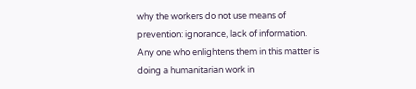why the workers do not use means of prevention: ignorance, lack of information. Any one who enlightens them in this matter is doing a humanitarian work in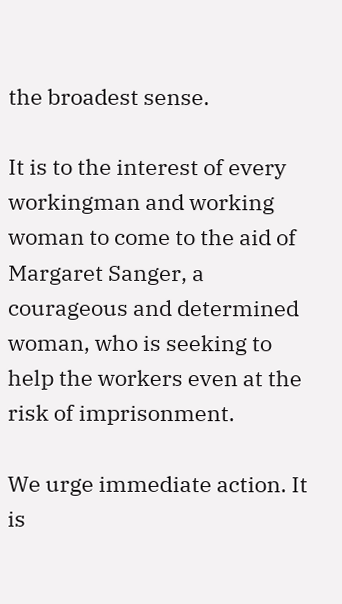the broadest sense.

It is to the interest of every workingman and working woman to come to the aid of Margaret Sanger, a courageous and determined woman, who is seeking to help the workers even at the risk of imprisonment.

We urge immediate action. It is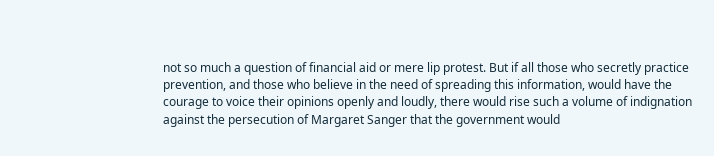not so much a question of financial aid or mere lip protest. But if all those who secretly practice prevention, and those who believe in the need of spreading this information, would have the courage to voice their opinions openly and loudly, there would rise such a volume of indignation against the persecution of Margaret Sanger that the government would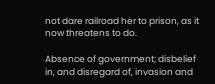not dare railroad her to prison, as it now threatens to do.

Absence of government; disbelief in, and disregard of, invasion and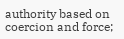authority based on coercion and force;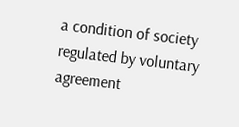a condition of society regulated by voluntary agreement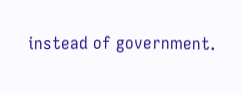instead of government.